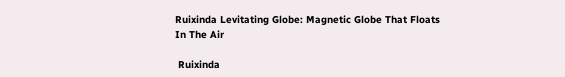Ruixinda Levitating Globe: Magnetic Globe That Floats In The Air

 Ruixinda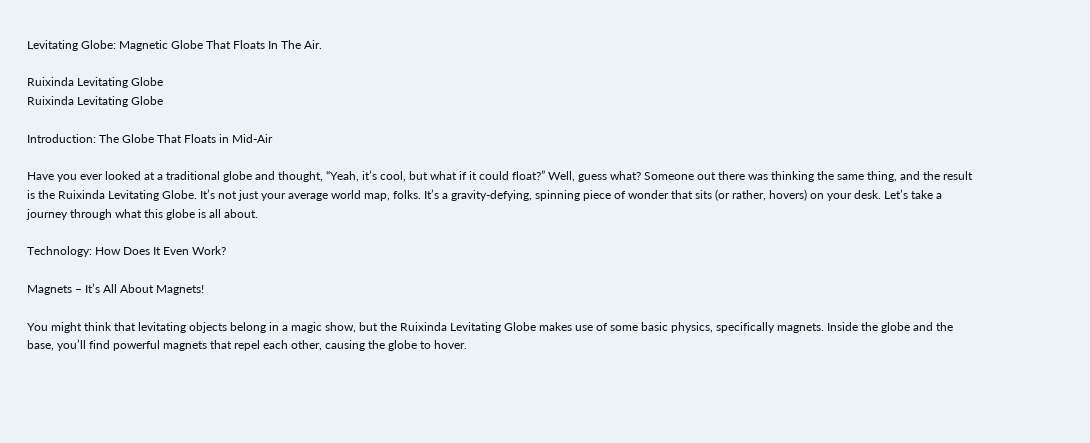Levitating Globe: Magnetic Globe That Floats In The Air.

Ruixinda Levitating Globe
Ruixinda Levitating Globe

Introduction: The Globe That Floats in Mid-Air

Have you ever looked at a traditional globe and thought, “Yeah, it’s cool, but what if it could float?” Well, guess what? Someone out there was thinking the same thing, and the result is the Ruixinda Levitating Globe. It’s not just your average world map, folks. It’s a gravity-defying, spinning piece of wonder that sits (or rather, hovers) on your desk. Let’s take a journey through what this globe is all about.

Technology: How Does It Even Work?

Magnets – It’s All About Magnets!

You might think that levitating objects belong in a magic show, but the Ruixinda Levitating Globe makes use of some basic physics, specifically magnets. Inside the globe and the base, you’ll find powerful magnets that repel each other, causing the globe to hover.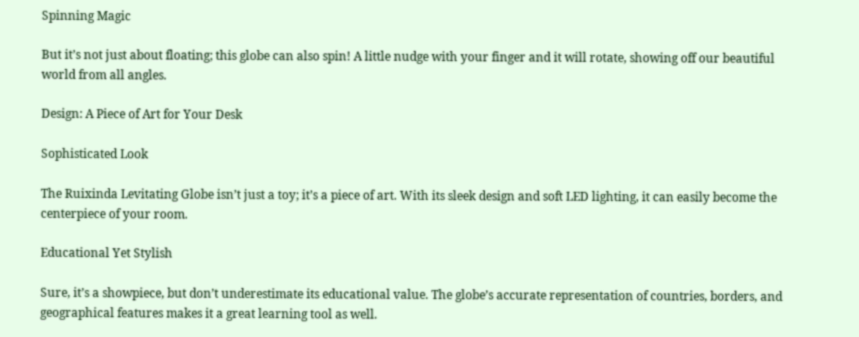Spinning Magic

But it’s not just about floating; this globe can also spin! A little nudge with your finger and it will rotate, showing off our beautiful world from all angles.

Design: A Piece of Art for Your Desk

Sophisticated Look

The Ruixinda Levitating Globe isn’t just a toy; it’s a piece of art. With its sleek design and soft LED lighting, it can easily become the centerpiece of your room.

Educational Yet Stylish

Sure, it’s a showpiece, but don’t underestimate its educational value. The globe’s accurate representation of countries, borders, and geographical features makes it a great learning tool as well.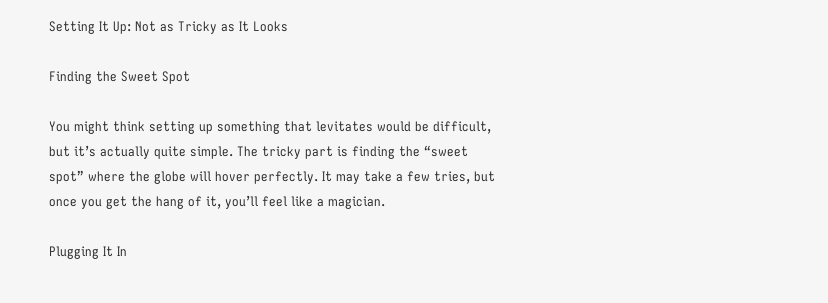Setting It Up: Not as Tricky as It Looks

Finding the Sweet Spot

You might think setting up something that levitates would be difficult, but it’s actually quite simple. The tricky part is finding the “sweet spot” where the globe will hover perfectly. It may take a few tries, but once you get the hang of it, you’ll feel like a magician.

Plugging It In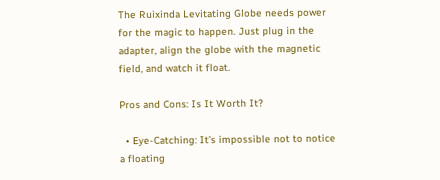The Ruixinda Levitating Globe needs power for the magic to happen. Just plug in the adapter, align the globe with the magnetic field, and watch it float.

Pros and Cons: Is It Worth It?

  • Eye-Catching: It’s impossible not to notice a floating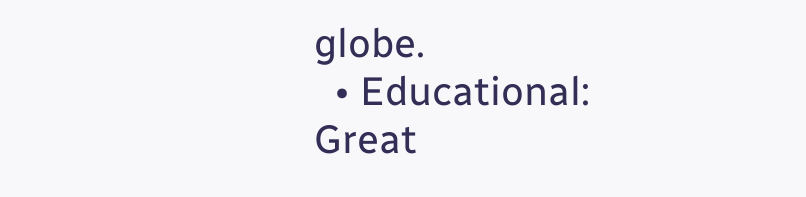globe.
  • Educational: Great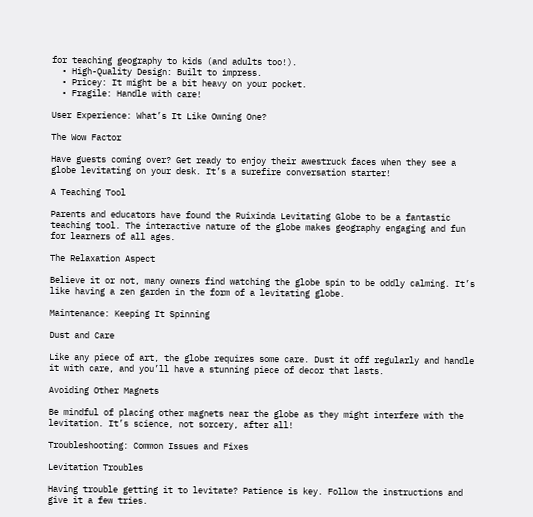for teaching geography to kids (and adults too!).
  • High-Quality Design: Built to impress.
  • Pricey: It might be a bit heavy on your pocket.
  • Fragile: Handle with care!

User Experience: What’s It Like Owning One?

The Wow Factor

Have guests coming over? Get ready to enjoy their awestruck faces when they see a globe levitating on your desk. It’s a surefire conversation starter!

A Teaching Tool

Parents and educators have found the Ruixinda Levitating Globe to be a fantastic teaching tool. The interactive nature of the globe makes geography engaging and fun for learners of all ages.

The Relaxation Aspect

Believe it or not, many owners find watching the globe spin to be oddly calming. It’s like having a zen garden in the form of a levitating globe.

Maintenance: Keeping It Spinning

Dust and Care

Like any piece of art, the globe requires some care. Dust it off regularly and handle it with care, and you’ll have a stunning piece of decor that lasts.

Avoiding Other Magnets

Be mindful of placing other magnets near the globe as they might interfere with the levitation. It’s science, not sorcery, after all!

Troubleshooting: Common Issues and Fixes

Levitation Troubles

Having trouble getting it to levitate? Patience is key. Follow the instructions and give it a few tries.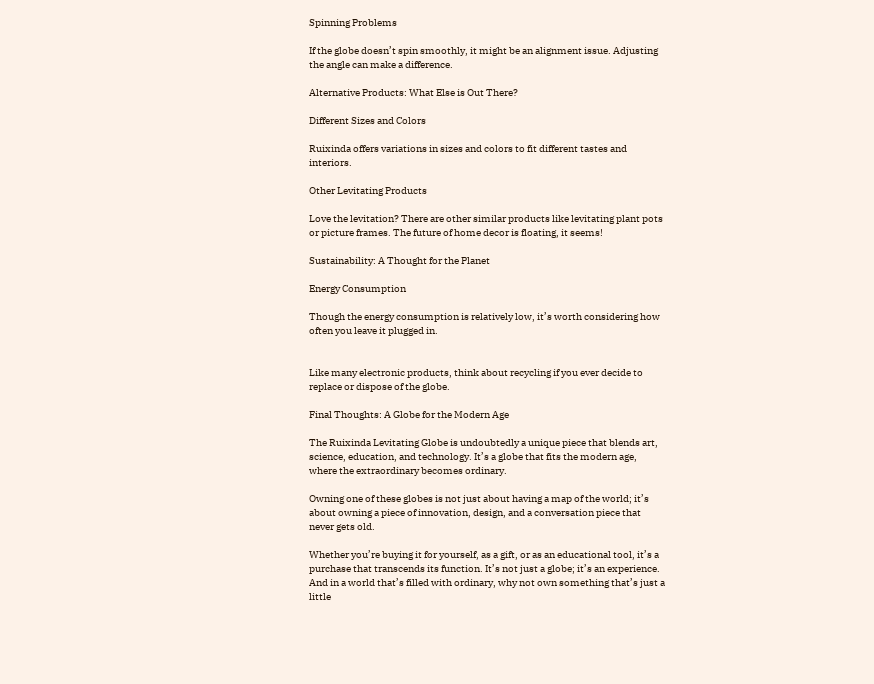Spinning Problems

If the globe doesn’t spin smoothly, it might be an alignment issue. Adjusting the angle can make a difference.

Alternative Products: What Else is Out There?

Different Sizes and Colors

Ruixinda offers variations in sizes and colors to fit different tastes and interiors.

Other Levitating Products

Love the levitation? There are other similar products like levitating plant pots or picture frames. The future of home decor is floating, it seems!

Sustainability: A Thought for the Planet

Energy Consumption

Though the energy consumption is relatively low, it’s worth considering how often you leave it plugged in.


Like many electronic products, think about recycling if you ever decide to replace or dispose of the globe.

Final Thoughts: A Globe for the Modern Age

The Ruixinda Levitating Globe is undoubtedly a unique piece that blends art, science, education, and technology. It’s a globe that fits the modern age, where the extraordinary becomes ordinary.

Owning one of these globes is not just about having a map of the world; it’s about owning a piece of innovation, design, and a conversation piece that never gets old.

Whether you’re buying it for yourself, as a gift, or as an educational tool, it’s a purchase that transcends its function. It’s not just a globe; it’s an experience. And in a world that’s filled with ordinary, why not own something that’s just a little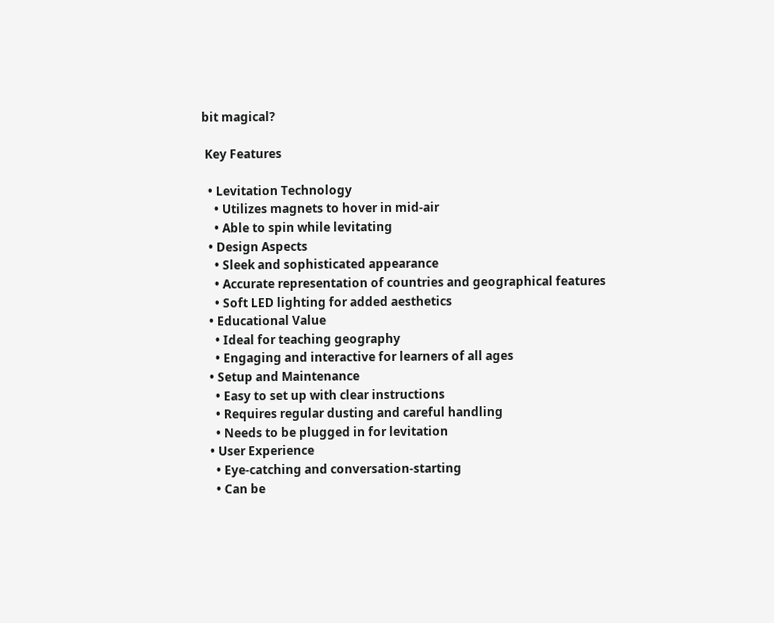bit magical?

 Key Features

  • Levitation Technology
    • Utilizes magnets to hover in mid-air
    • Able to spin while levitating
  • Design Aspects
    • Sleek and sophisticated appearance
    • Accurate representation of countries and geographical features
    • Soft LED lighting for added aesthetics
  • Educational Value
    • Ideal for teaching geography
    • Engaging and interactive for learners of all ages
  • Setup and Maintenance
    • Easy to set up with clear instructions
    • Requires regular dusting and careful handling
    • Needs to be plugged in for levitation
  • User Experience
    • Eye-catching and conversation-starting
    • Can be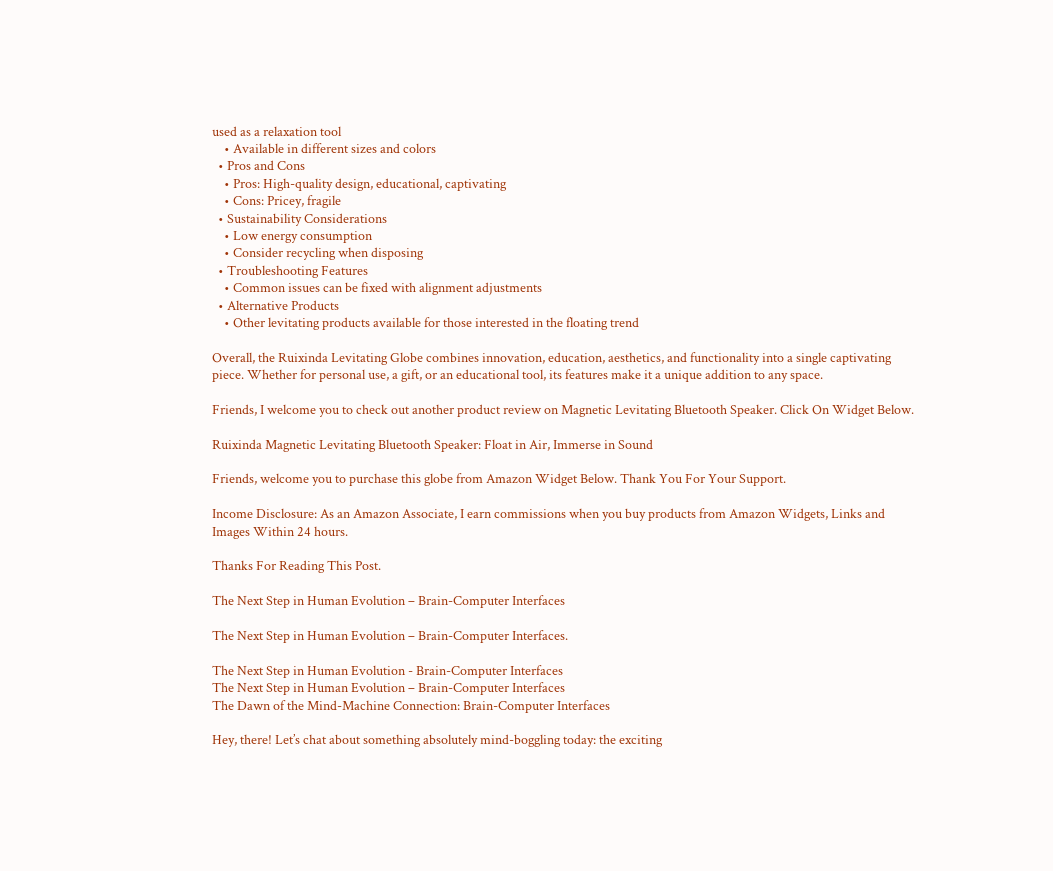used as a relaxation tool
    • Available in different sizes and colors
  • Pros and Cons
    • Pros: High-quality design, educational, captivating
    • Cons: Pricey, fragile
  • Sustainability Considerations
    • Low energy consumption
    • Consider recycling when disposing
  • Troubleshooting Features
    • Common issues can be fixed with alignment adjustments
  • Alternative Products
    • Other levitating products available for those interested in the floating trend

Overall, the Ruixinda Levitating Globe combines innovation, education, aesthetics, and functionality into a single captivating piece. Whether for personal use, a gift, or an educational tool, its features make it a unique addition to any space.

Friends, I welcome you to check out another product review on Magnetic Levitating Bluetooth Speaker. Click On Widget Below.

Ruixinda Magnetic Levitating Bluetooth Speaker: Float in Air, Immerse in Sound

Friends, welcome you to purchase this globe from Amazon Widget Below. Thank You For Your Support.

Income Disclosure: As an Amazon Associate, I earn commissions when you buy products from Amazon Widgets, Links and Images Within 24 hours.

Thanks For Reading This Post.

The Next Step in Human Evolution – Brain-Computer Interfaces

The Next Step in Human Evolution – Brain-Computer Interfaces.

The Next Step in Human Evolution - Brain-Computer Interfaces
The Next Step in Human Evolution – Brain-Computer Interfaces
The Dawn of the Mind-Machine Connection: Brain-Computer Interfaces

Hey, there! Let’s chat about something absolutely mind-boggling today: the exciting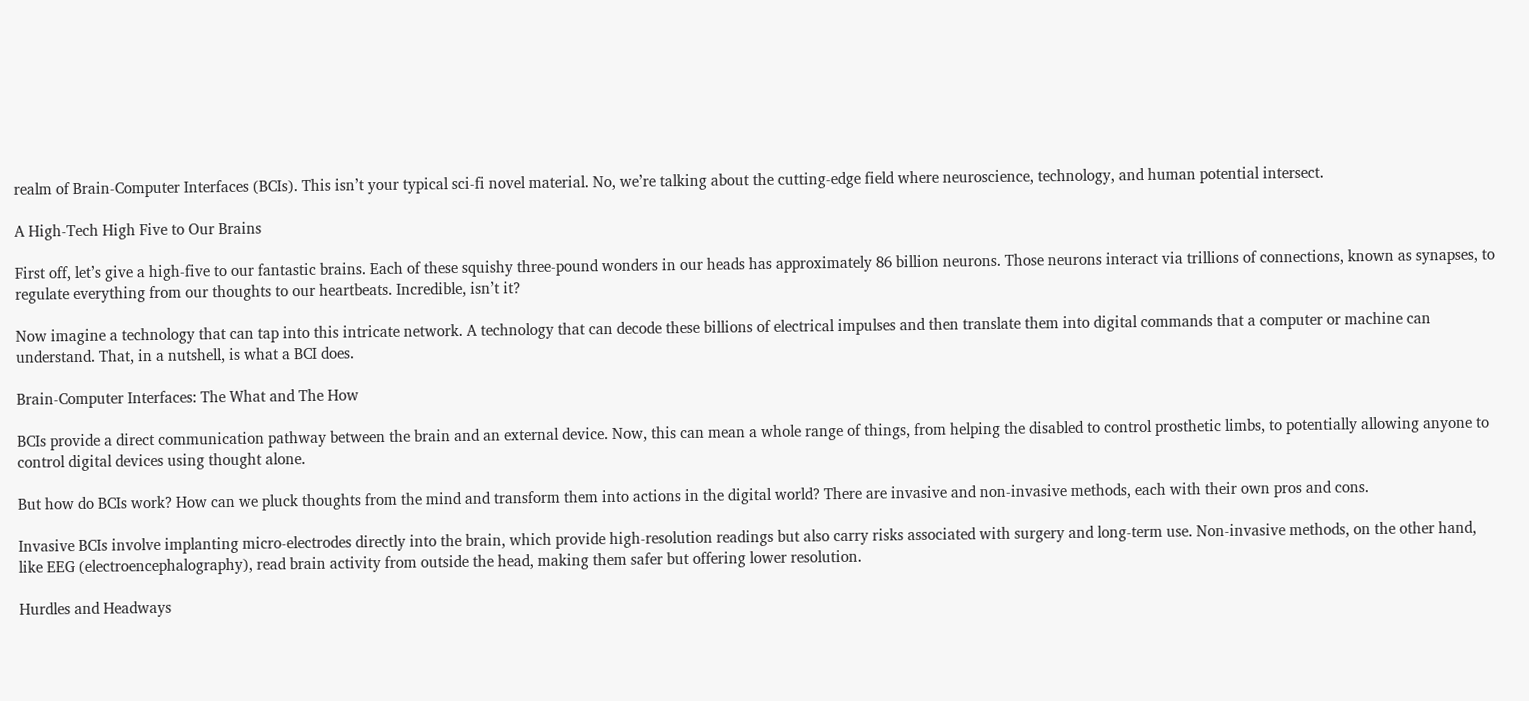realm of Brain-Computer Interfaces (BCIs). This isn’t your typical sci-fi novel material. No, we’re talking about the cutting-edge field where neuroscience, technology, and human potential intersect.

A High-Tech High Five to Our Brains

First off, let’s give a high-five to our fantastic brains. Each of these squishy three-pound wonders in our heads has approximately 86 billion neurons. Those neurons interact via trillions of connections, known as synapses, to regulate everything from our thoughts to our heartbeats. Incredible, isn’t it?

Now imagine a technology that can tap into this intricate network. A technology that can decode these billions of electrical impulses and then translate them into digital commands that a computer or machine can understand. That, in a nutshell, is what a BCI does.

Brain-Computer Interfaces: The What and The How

BCIs provide a direct communication pathway between the brain and an external device. Now, this can mean a whole range of things, from helping the disabled to control prosthetic limbs, to potentially allowing anyone to control digital devices using thought alone.

But how do BCIs work? How can we pluck thoughts from the mind and transform them into actions in the digital world? There are invasive and non-invasive methods, each with their own pros and cons.

Invasive BCIs involve implanting micro-electrodes directly into the brain, which provide high-resolution readings but also carry risks associated with surgery and long-term use. Non-invasive methods, on the other hand, like EEG (electroencephalography), read brain activity from outside the head, making them safer but offering lower resolution.

Hurdles and Headways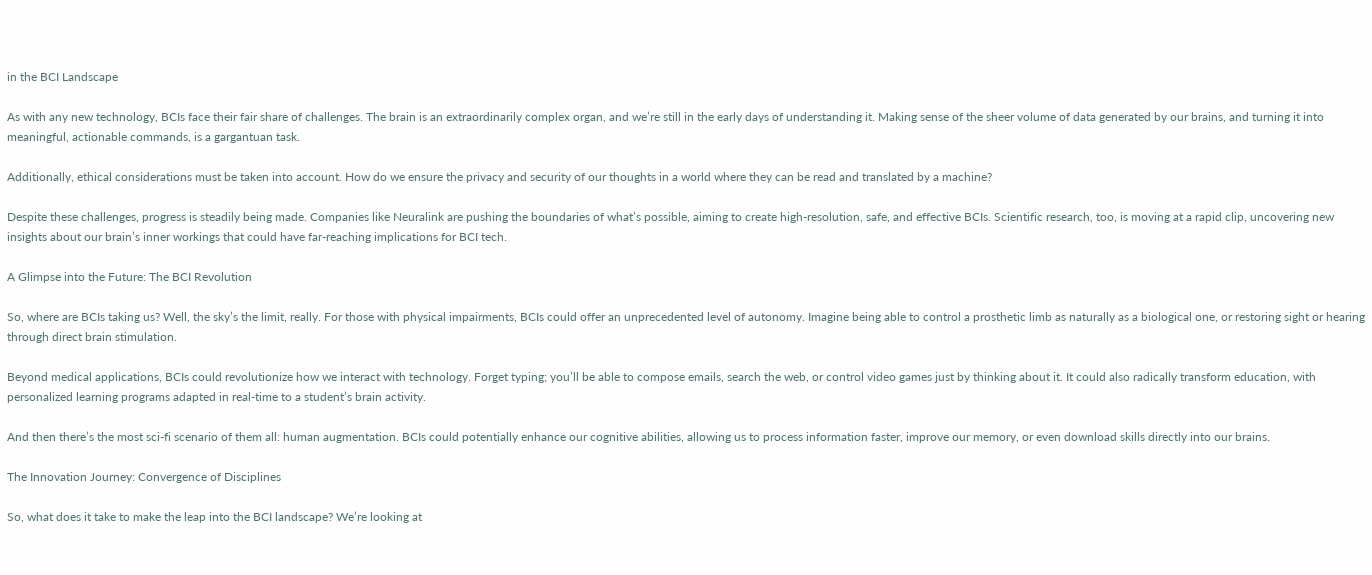in the BCI Landscape

As with any new technology, BCIs face their fair share of challenges. The brain is an extraordinarily complex organ, and we’re still in the early days of understanding it. Making sense of the sheer volume of data generated by our brains, and turning it into meaningful, actionable commands, is a gargantuan task.

Additionally, ethical considerations must be taken into account. How do we ensure the privacy and security of our thoughts in a world where they can be read and translated by a machine?

Despite these challenges, progress is steadily being made. Companies like Neuralink are pushing the boundaries of what’s possible, aiming to create high-resolution, safe, and effective BCIs. Scientific research, too, is moving at a rapid clip, uncovering new insights about our brain’s inner workings that could have far-reaching implications for BCI tech.

A Glimpse into the Future: The BCI Revolution

So, where are BCIs taking us? Well, the sky’s the limit, really. For those with physical impairments, BCIs could offer an unprecedented level of autonomy. Imagine being able to control a prosthetic limb as naturally as a biological one, or restoring sight or hearing through direct brain stimulation.

Beyond medical applications, BCIs could revolutionize how we interact with technology. Forget typing; you’ll be able to compose emails, search the web, or control video games just by thinking about it. It could also radically transform education, with personalized learning programs adapted in real-time to a student’s brain activity.

And then there’s the most sci-fi scenario of them all: human augmentation. BCIs could potentially enhance our cognitive abilities, allowing us to process information faster, improve our memory, or even download skills directly into our brains.

The Innovation Journey: Convergence of Disciplines

So, what does it take to make the leap into the BCI landscape? We’re looking at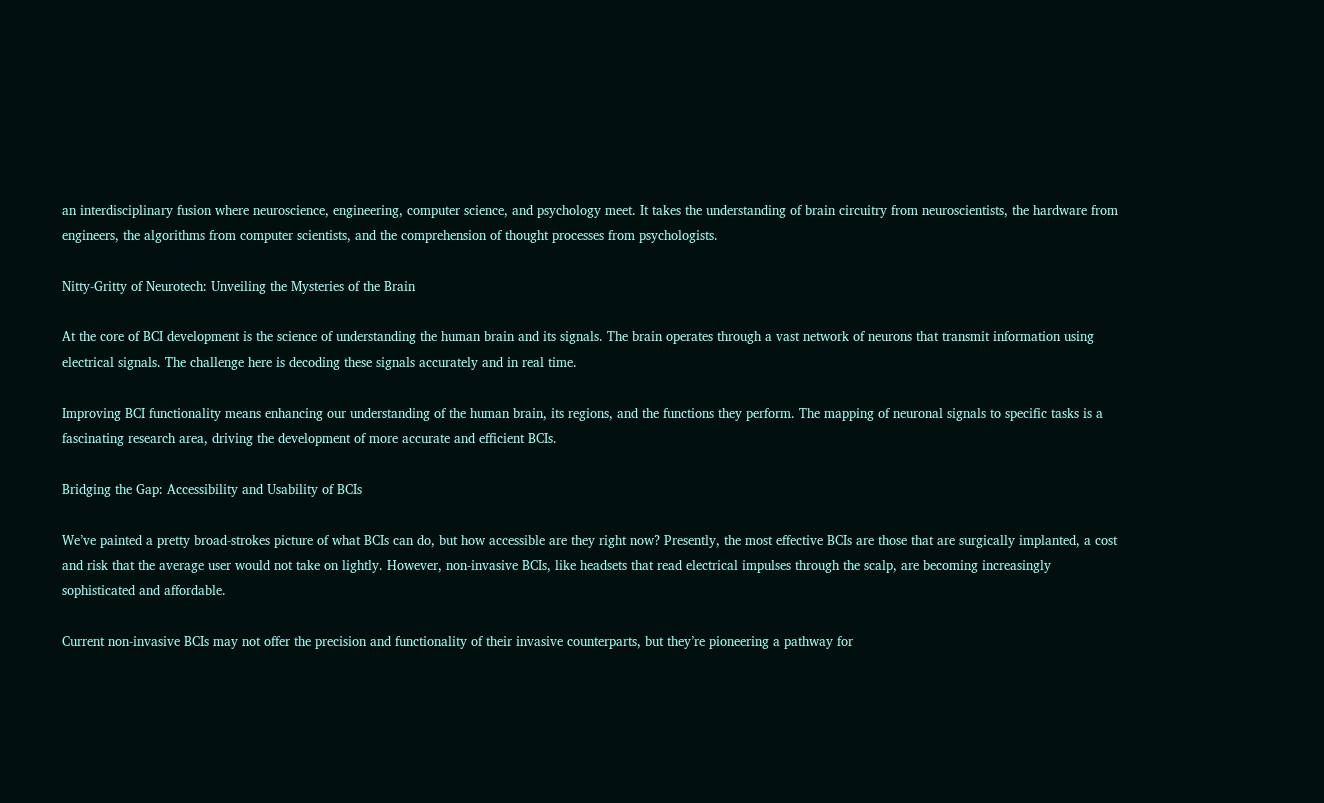an interdisciplinary fusion where neuroscience, engineering, computer science, and psychology meet. It takes the understanding of brain circuitry from neuroscientists, the hardware from engineers, the algorithms from computer scientists, and the comprehension of thought processes from psychologists.

Nitty-Gritty of Neurotech: Unveiling the Mysteries of the Brain

At the core of BCI development is the science of understanding the human brain and its signals. The brain operates through a vast network of neurons that transmit information using electrical signals. The challenge here is decoding these signals accurately and in real time.

Improving BCI functionality means enhancing our understanding of the human brain, its regions, and the functions they perform. The mapping of neuronal signals to specific tasks is a fascinating research area, driving the development of more accurate and efficient BCIs.

Bridging the Gap: Accessibility and Usability of BCIs

We’ve painted a pretty broad-strokes picture of what BCIs can do, but how accessible are they right now? Presently, the most effective BCIs are those that are surgically implanted, a cost and risk that the average user would not take on lightly. However, non-invasive BCIs, like headsets that read electrical impulses through the scalp, are becoming increasingly sophisticated and affordable.

Current non-invasive BCIs may not offer the precision and functionality of their invasive counterparts, but they’re pioneering a pathway for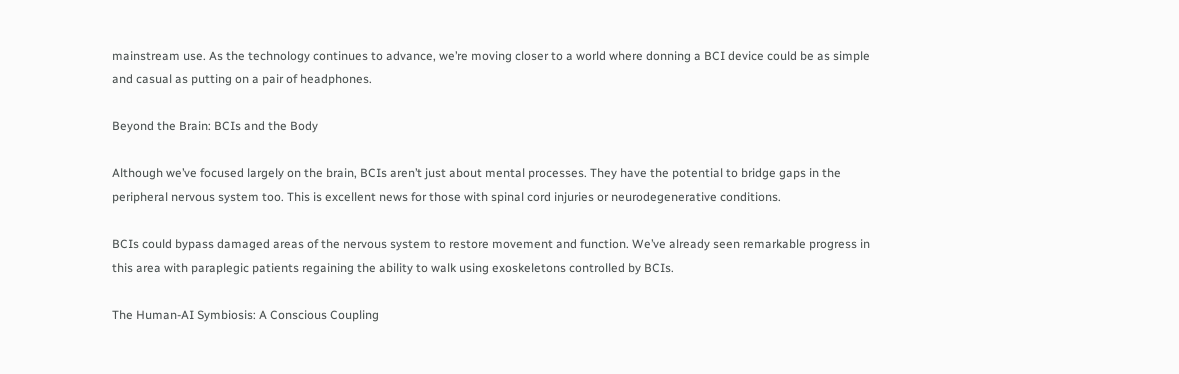mainstream use. As the technology continues to advance, we’re moving closer to a world where donning a BCI device could be as simple and casual as putting on a pair of headphones.

Beyond the Brain: BCIs and the Body

Although we’ve focused largely on the brain, BCIs aren’t just about mental processes. They have the potential to bridge gaps in the peripheral nervous system too. This is excellent news for those with spinal cord injuries or neurodegenerative conditions.

BCIs could bypass damaged areas of the nervous system to restore movement and function. We’ve already seen remarkable progress in this area with paraplegic patients regaining the ability to walk using exoskeletons controlled by BCIs.

The Human-AI Symbiosis: A Conscious Coupling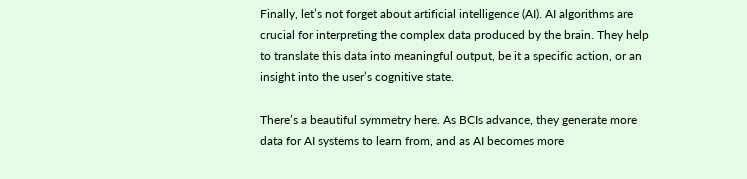Finally, let’s not forget about artificial intelligence (AI). AI algorithms are crucial for interpreting the complex data produced by the brain. They help to translate this data into meaningful output, be it a specific action, or an insight into the user’s cognitive state.

There’s a beautiful symmetry here. As BCIs advance, they generate more data for AI systems to learn from, and as AI becomes more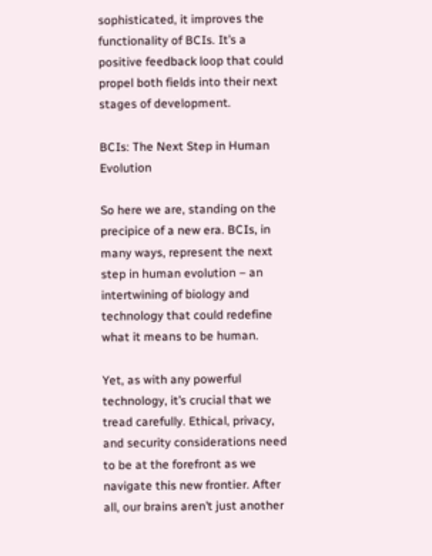sophisticated, it improves the functionality of BCIs. It’s a positive feedback loop that could propel both fields into their next stages of development.

BCIs: The Next Step in Human Evolution

So here we are, standing on the precipice of a new era. BCIs, in many ways, represent the next step in human evolution – an intertwining of biology and technology that could redefine what it means to be human.

Yet, as with any powerful technology, it’s crucial that we tread carefully. Ethical, privacy, and security considerations need to be at the forefront as we navigate this new frontier. After all, our brains aren’t just another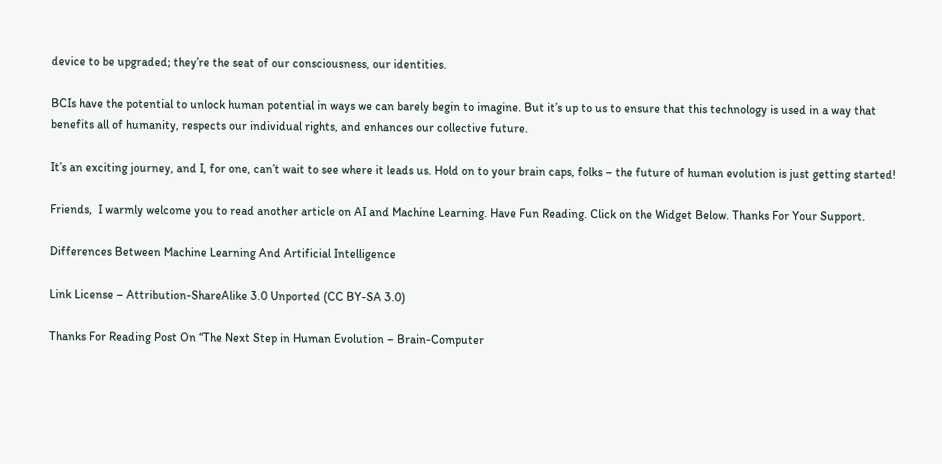device to be upgraded; they’re the seat of our consciousness, our identities.

BCIs have the potential to unlock human potential in ways we can barely begin to imagine. But it’s up to us to ensure that this technology is used in a way that benefits all of humanity, respects our individual rights, and enhances our collective future.

It’s an exciting journey, and I, for one, can’t wait to see where it leads us. Hold on to your brain caps, folks – the future of human evolution is just getting started!

Friends,  I warmly welcome you to read another article on AI and Machine Learning. Have Fun Reading. Click on the Widget Below. Thanks For Your Support.

Differences Between Machine Learning And Artificial Intelligence

Link License – Attribution-ShareAlike 3.0 Unported (CC BY-SA 3.0)

Thanks For Reading Post On “The Next Step in Human Evolution – Brain-Computer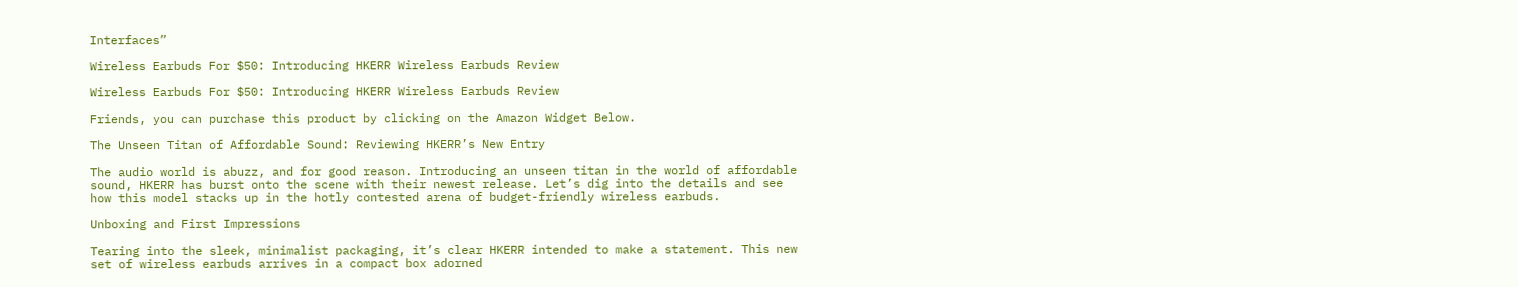Interfaces”

Wireless Earbuds For $50: Introducing HKERR Wireless Earbuds Review

Wireless Earbuds For $50: Introducing HKERR Wireless Earbuds Review

Friends, you can purchase this product by clicking on the Amazon Widget Below.

The Unseen Titan of Affordable Sound: Reviewing HKERR’s New Entry

The audio world is abuzz, and for good reason. Introducing an unseen titan in the world of affordable sound, HKERR has burst onto the scene with their newest release. Let’s dig into the details and see how this model stacks up in the hotly contested arena of budget-friendly wireless earbuds.

Unboxing and First Impressions

Tearing into the sleek, minimalist packaging, it’s clear HKERR intended to make a statement. This new set of wireless earbuds arrives in a compact box adorned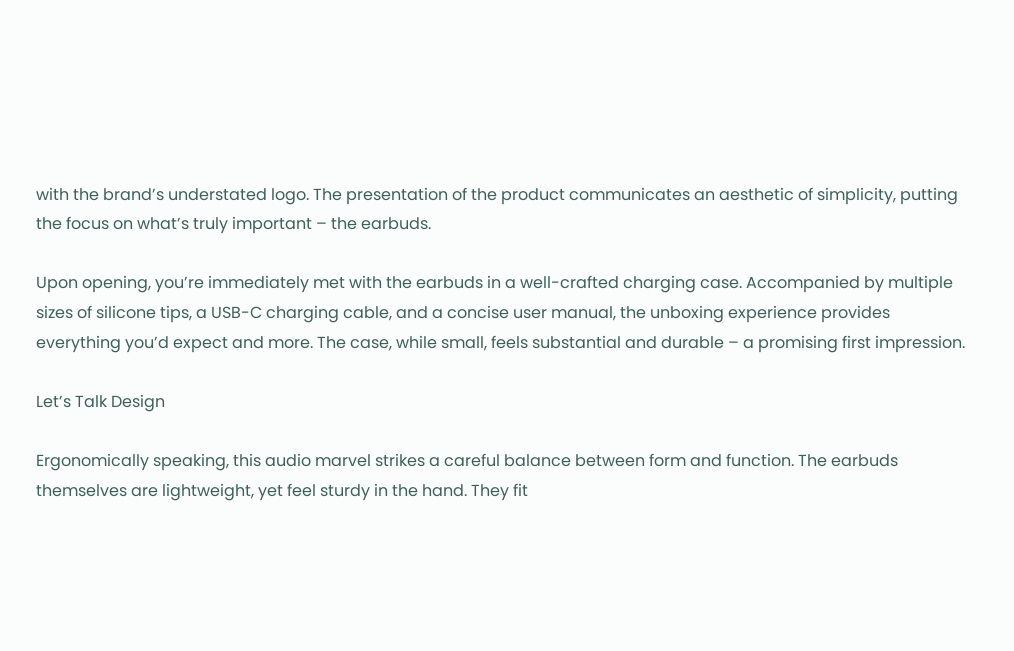with the brand’s understated logo. The presentation of the product communicates an aesthetic of simplicity, putting the focus on what’s truly important – the earbuds.

Upon opening, you’re immediately met with the earbuds in a well-crafted charging case. Accompanied by multiple sizes of silicone tips, a USB-C charging cable, and a concise user manual, the unboxing experience provides everything you’d expect and more. The case, while small, feels substantial and durable – a promising first impression.

Let’s Talk Design

Ergonomically speaking, this audio marvel strikes a careful balance between form and function. The earbuds themselves are lightweight, yet feel sturdy in the hand. They fit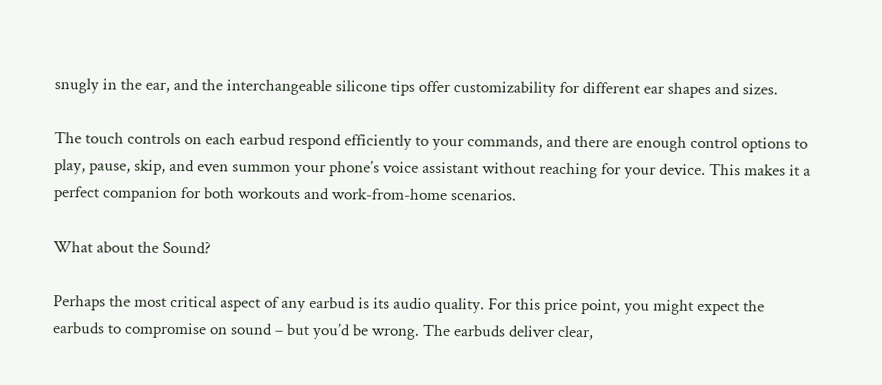snugly in the ear, and the interchangeable silicone tips offer customizability for different ear shapes and sizes.

The touch controls on each earbud respond efficiently to your commands, and there are enough control options to play, pause, skip, and even summon your phone’s voice assistant without reaching for your device. This makes it a perfect companion for both workouts and work-from-home scenarios.

What about the Sound?

Perhaps the most critical aspect of any earbud is its audio quality. For this price point, you might expect the earbuds to compromise on sound – but you’d be wrong. The earbuds deliver clear,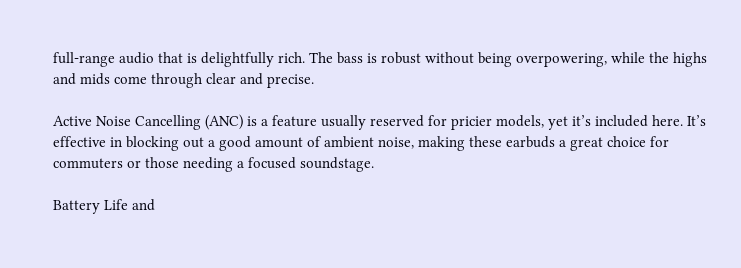full-range audio that is delightfully rich. The bass is robust without being overpowering, while the highs and mids come through clear and precise.

Active Noise Cancelling (ANC) is a feature usually reserved for pricier models, yet it’s included here. It’s effective in blocking out a good amount of ambient noise, making these earbuds a great choice for commuters or those needing a focused soundstage.

Battery Life and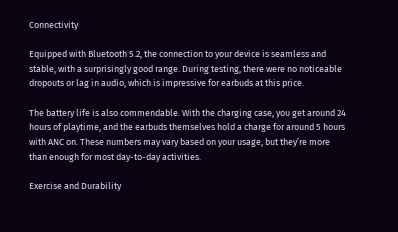Connectivity

Equipped with Bluetooth 5.2, the connection to your device is seamless and stable, with a surprisingly good range. During testing, there were no noticeable dropouts or lag in audio, which is impressive for earbuds at this price.

The battery life is also commendable. With the charging case, you get around 24 hours of playtime, and the earbuds themselves hold a charge for around 5 hours with ANC on. These numbers may vary based on your usage, but they’re more than enough for most day-to-day activities.

Exercise and Durability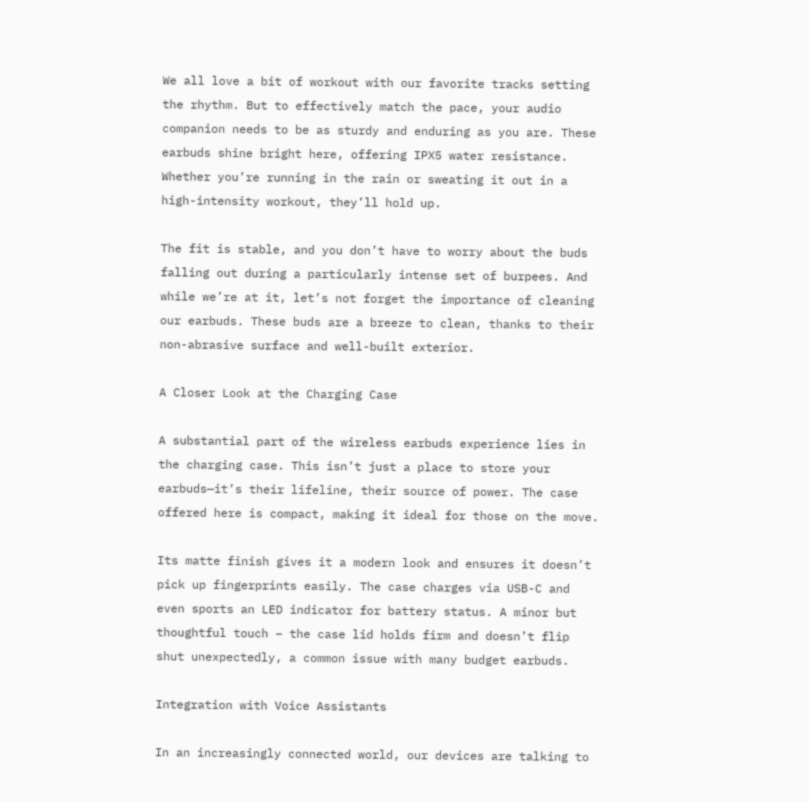We all love a bit of workout with our favorite tracks setting the rhythm. But to effectively match the pace, your audio companion needs to be as sturdy and enduring as you are. These earbuds shine bright here, offering IPX5 water resistance. Whether you’re running in the rain or sweating it out in a high-intensity workout, they’ll hold up.

The fit is stable, and you don’t have to worry about the buds falling out during a particularly intense set of burpees. And while we’re at it, let’s not forget the importance of cleaning our earbuds. These buds are a breeze to clean, thanks to their non-abrasive surface and well-built exterior.

A Closer Look at the Charging Case

A substantial part of the wireless earbuds experience lies in the charging case. This isn’t just a place to store your earbuds—it’s their lifeline, their source of power. The case offered here is compact, making it ideal for those on the move.

Its matte finish gives it a modern look and ensures it doesn’t pick up fingerprints easily. The case charges via USB-C and even sports an LED indicator for battery status. A minor but thoughtful touch – the case lid holds firm and doesn’t flip shut unexpectedly, a common issue with many budget earbuds.

Integration with Voice Assistants

In an increasingly connected world, our devices are talking to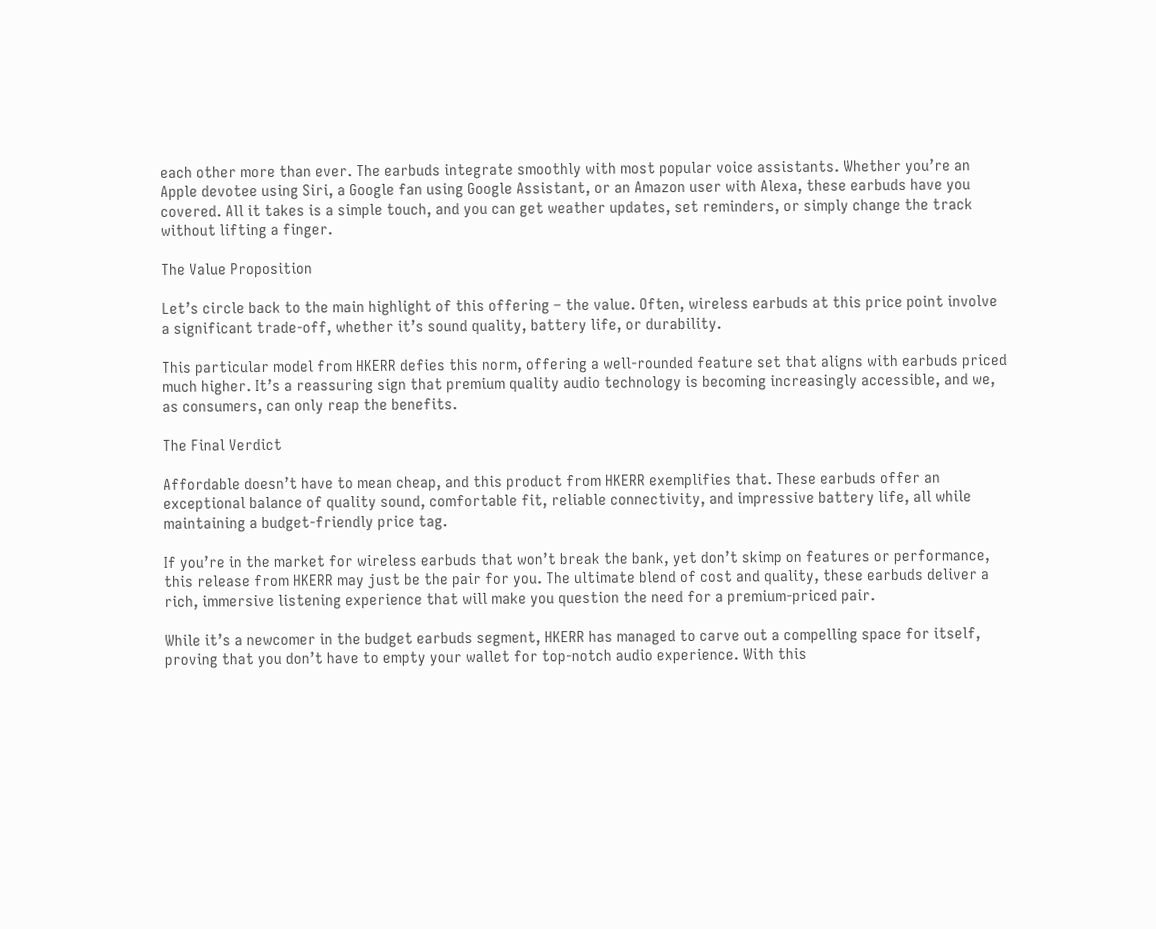each other more than ever. The earbuds integrate smoothly with most popular voice assistants. Whether you’re an Apple devotee using Siri, a Google fan using Google Assistant, or an Amazon user with Alexa, these earbuds have you covered. All it takes is a simple touch, and you can get weather updates, set reminders, or simply change the track without lifting a finger.

The Value Proposition

Let’s circle back to the main highlight of this offering – the value. Often, wireless earbuds at this price point involve a significant trade-off, whether it’s sound quality, battery life, or durability.

This particular model from HKERR defies this norm, offering a well-rounded feature set that aligns with earbuds priced much higher. It’s a reassuring sign that premium quality audio technology is becoming increasingly accessible, and we, as consumers, can only reap the benefits.

The Final Verdict

Affordable doesn’t have to mean cheap, and this product from HKERR exemplifies that. These earbuds offer an exceptional balance of quality sound, comfortable fit, reliable connectivity, and impressive battery life, all while maintaining a budget-friendly price tag.

If you’re in the market for wireless earbuds that won’t break the bank, yet don’t skimp on features or performance, this release from HKERR may just be the pair for you. The ultimate blend of cost and quality, these earbuds deliver a rich, immersive listening experience that will make you question the need for a premium-priced pair.

While it’s a newcomer in the budget earbuds segment, HKERR has managed to carve out a compelling space for itself, proving that you don’t have to empty your wallet for top-notch audio experience. With this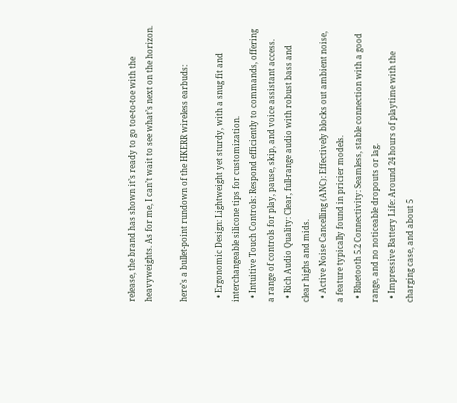release, the brand has shown it’s ready to go toe-to-toe with the heavyweights. As for me, I can’t wait to see what’s next on the horizon.

here’s a bullet-point rundown of the HKERR wireless earbuds:

  • Ergonomic Design: Lightweight yet sturdy, with a snug fit and interchangeable silicone tips for customization.
  • Intuitive Touch Controls: Respond efficiently to commands, offering a range of controls for play, pause, skip, and voice assistant access.
  • Rich Audio Quality: Clear, full-range audio with robust bass and clear highs and mids.
  • Active Noise Cancelling (ANC): Effectively blocks out ambient noise, a feature typically found in pricier models.
  • Bluetooth 5.2 Connectivity: Seamless, stable connection with a good range, and no noticeable dropouts or lag.
  • Impressive Battery Life: Around 24 hours of playtime with the charging case, and about 5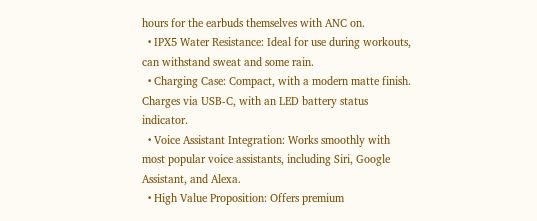hours for the earbuds themselves with ANC on.
  • IPX5 Water Resistance: Ideal for use during workouts, can withstand sweat and some rain.
  • Charging Case: Compact, with a modern matte finish. Charges via USB-C, with an LED battery status indicator.
  • Voice Assistant Integration: Works smoothly with most popular voice assistants, including Siri, Google Assistant, and Alexa.
  • High Value Proposition: Offers premium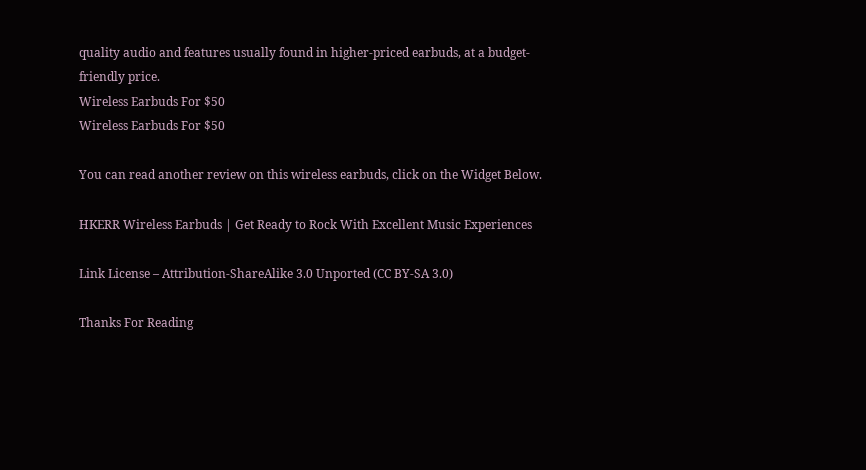quality audio and features usually found in higher-priced earbuds, at a budget-friendly price.
Wireless Earbuds For $50
Wireless Earbuds For $50

You can read another review on this wireless earbuds, click on the Widget Below.

HKERR Wireless Earbuds | Get Ready to Rock With Excellent Music Experiences

Link License – Attribution-ShareAlike 3.0 Unported (CC BY-SA 3.0)

Thanks For Reading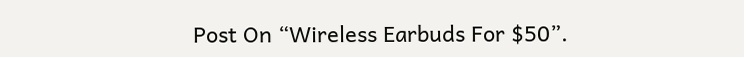Post On “Wireless Earbuds For $50”.